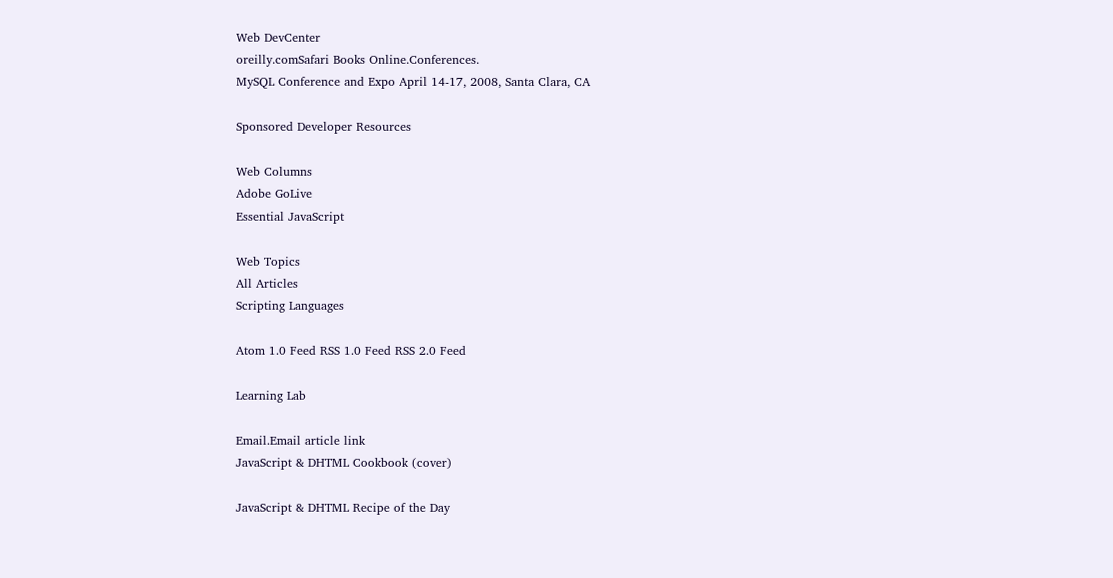Web DevCenter
oreilly.comSafari Books Online.Conferences.
MySQL Conference and Expo April 14-17, 2008, Santa Clara, CA

Sponsored Developer Resources

Web Columns
Adobe GoLive
Essential JavaScript

Web Topics
All Articles
Scripting Languages

Atom 1.0 Feed RSS 1.0 Feed RSS 2.0 Feed

Learning Lab

Email.Email article link
JavaScript & DHTML Cookbook (cover)

JavaScript & DHTML Recipe of the Day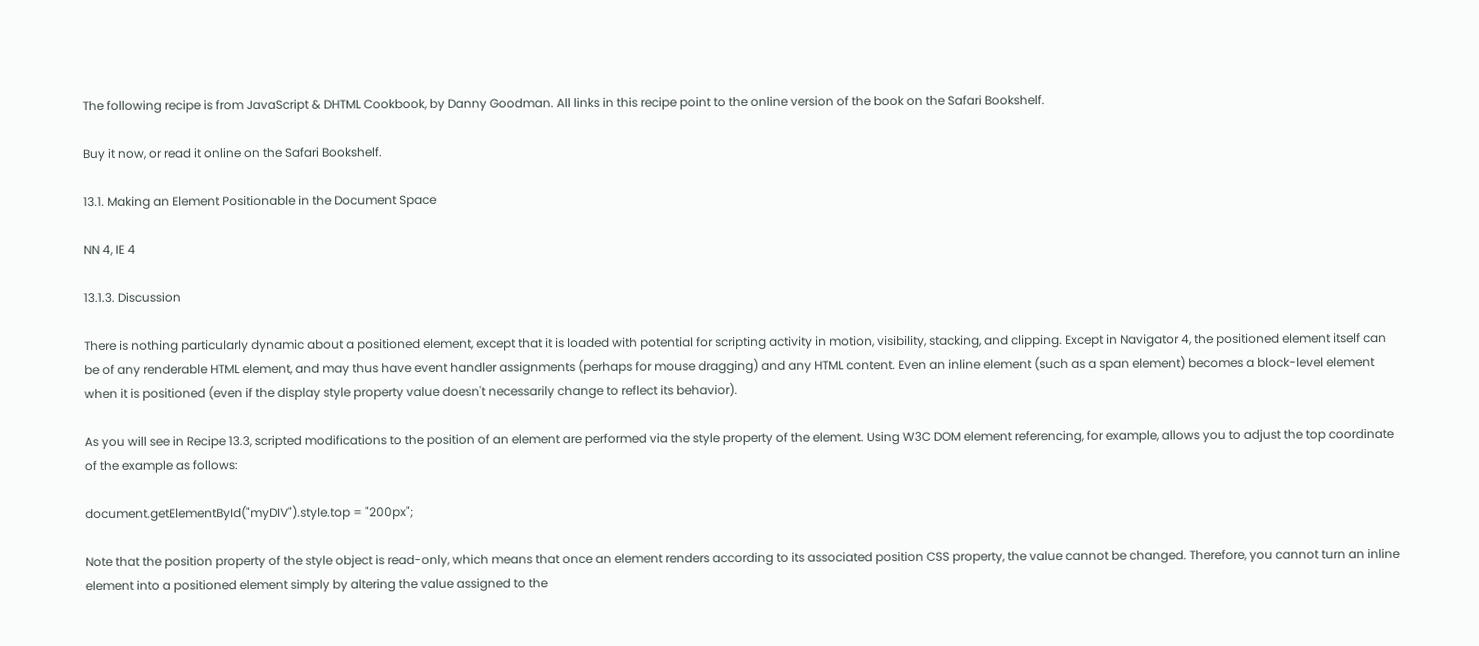The following recipe is from JavaScript & DHTML Cookbook, by Danny Goodman. All links in this recipe point to the online version of the book on the Safari Bookshelf.

Buy it now, or read it online on the Safari Bookshelf.

13.1. Making an Element Positionable in the Document Space

NN 4, IE 4

13.1.3. Discussion

There is nothing particularly dynamic about a positioned element, except that it is loaded with potential for scripting activity in motion, visibility, stacking, and clipping. Except in Navigator 4, the positioned element itself can be of any renderable HTML element, and may thus have event handler assignments (perhaps for mouse dragging) and any HTML content. Even an inline element (such as a span element) becomes a block-level element when it is positioned (even if the display style property value doesn't necessarily change to reflect its behavior).

As you will see in Recipe 13.3, scripted modifications to the position of an element are performed via the style property of the element. Using W3C DOM element referencing, for example, allows you to adjust the top coordinate of the example as follows:

document.getElementById("myDIV").style.top = "200px";

Note that the position property of the style object is read-only, which means that once an element renders according to its associated position CSS property, the value cannot be changed. Therefore, you cannot turn an inline element into a positioned element simply by altering the value assigned to the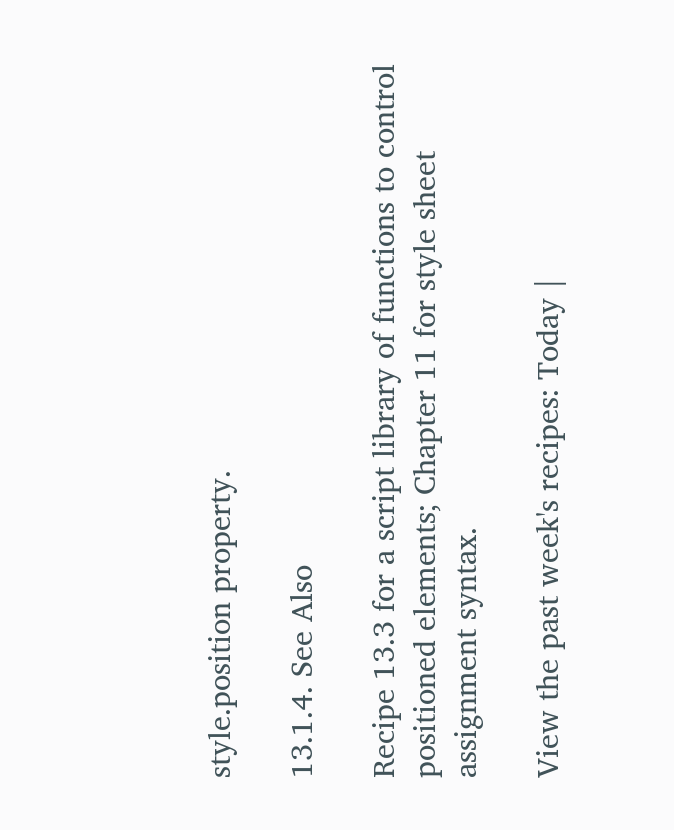style.position property.

13.1.4. See Also

Recipe 13.3 for a script library of functions to control positioned elements; Chapter 11 for style sheet assignment syntax.

View the past week's recipes: Today |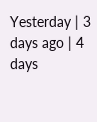Yesterday | 3 days ago | 4 days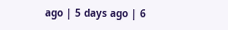ago | 5 days ago | 6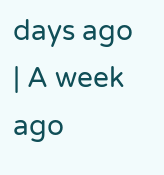days ago | A week ago